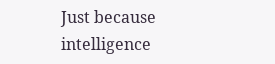Just because intelligence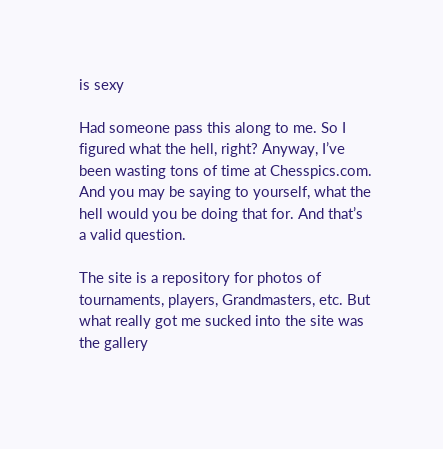is sexy

Had someone pass this along to me. So I figured what the hell, right? Anyway, I’ve been wasting tons of time at Chesspics.com. And you may be saying to yourself, what the hell would you be doing that for. And that’s a valid question.

The site is a repository for photos of tournaments, players, Grandmasters, etc. But what really got me sucked into the site was the gallery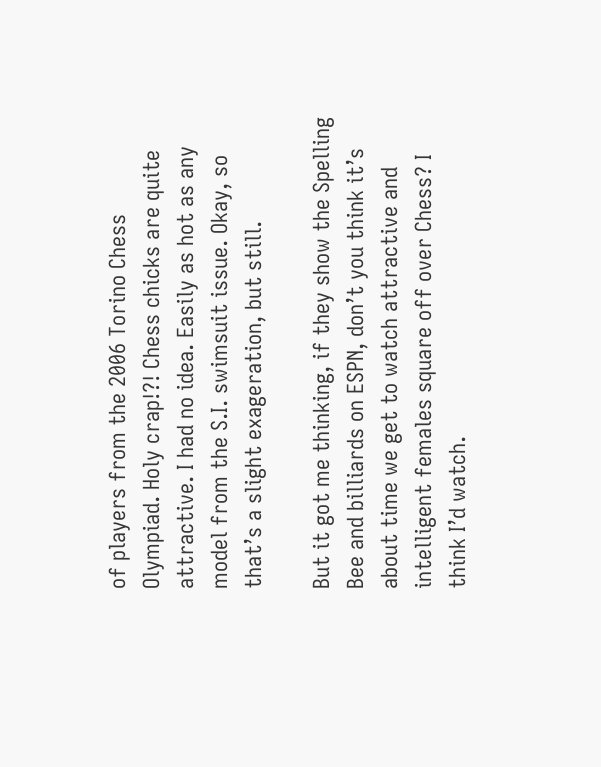of players from the 2006 Torino Chess Olympiad. Holy crap!?! Chess chicks are quite attractive. I had no idea. Easily as hot as any model from the S.I. swimsuit issue. Okay, so that’s a slight exageration, but still.

But it got me thinking, if they show the Spelling Bee and billiards on ESPN, don’t you think it’s about time we get to watch attractive and intelligent females square off over Chess? I think I’d watch.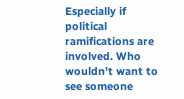Especially if political ramifications are involved. Who wouldn’t want to see someone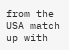from the USA match up with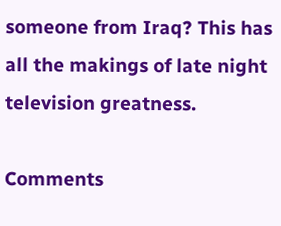someone from Iraq? This has all the makings of late night television greatness.

Comments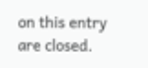on this entry are closed.